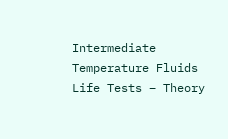Intermediate Temperature Fluids Life Tests – Theory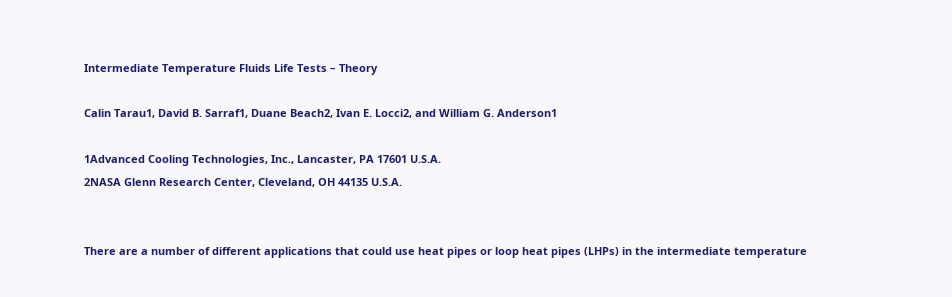Intermediate Temperature Fluids Life Tests – Theory

Calin Tarau1, David B. Sarraf1, Duane Beach2, Ivan E. Locci2, and William G. Anderson1

1Advanced Cooling Technologies, Inc., Lancaster, PA 17601 U.S.A.
2NASA Glenn Research Center, Cleveland, OH 44135 U.S.A.


There are a number of different applications that could use heat pipes or loop heat pipes (LHPs) in the intermediate temperature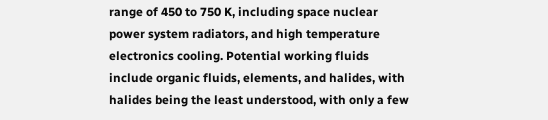range of 450 to 750 K, including space nuclear power system radiators, and high temperature electronics cooling. Potential working fluids include organic fluids, elements, and halides, with halides being the least understood, with only a few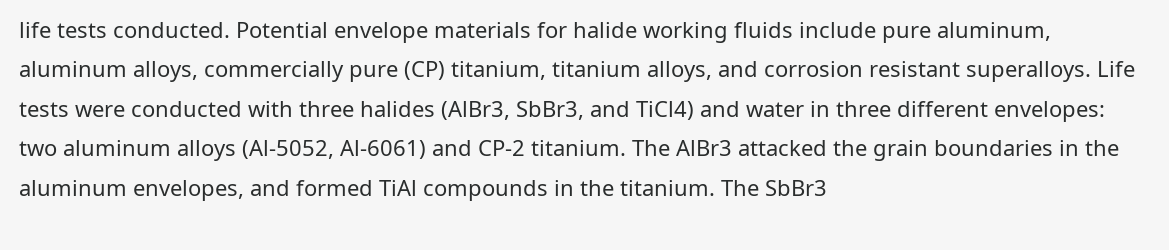life tests conducted. Potential envelope materials for halide working fluids include pure aluminum, aluminum alloys, commercially pure (CP) titanium, titanium alloys, and corrosion resistant superalloys. Life tests were conducted with three halides (AlBr3, SbBr3, and TiCl4) and water in three different envelopes: two aluminum alloys (Al-5052, Al-6061) and CP-2 titanium. The AlBr3 attacked the grain boundaries in the aluminum envelopes, and formed TiAl compounds in the titanium. The SbBr3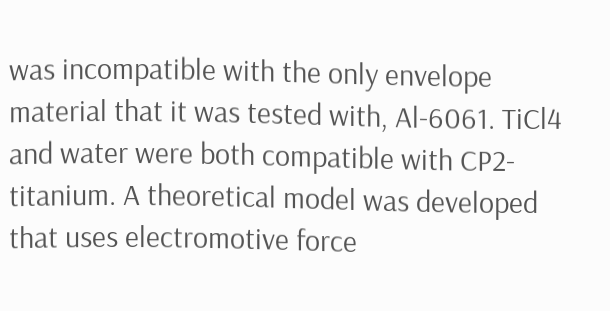was incompatible with the only envelope material that it was tested with, Al-6061. TiCl4 and water were both compatible with CP2-titanium. A theoretical model was developed that uses electromotive force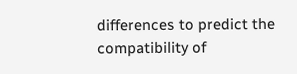differences to predict the compatibility of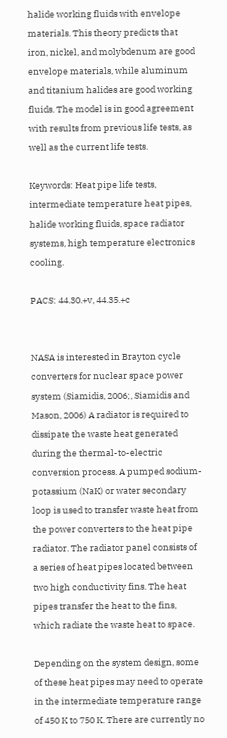halide working fluids with envelope materials. This theory predicts that iron, nickel, and molybdenum are good envelope materials, while aluminum and titanium halides are good working fluids. The model is in good agreement with results from previous life tests, as well as the current life tests.

Keywords: Heat pipe life tests, intermediate temperature heat pipes, halide working fluids, space radiator systems, high temperature electronics cooling.

PACS: 44.30.+v, 44.35.+c


NASA is interested in Brayton cycle converters for nuclear space power system (Siamidis, 2006;, Siamidis and Mason, 2006) A radiator is required to dissipate the waste heat generated during the thermal-to-electric conversion process. A pumped sodium-potassium (NaK) or water secondary loop is used to transfer waste heat from the power converters to the heat pipe radiator. The radiator panel consists of a series of heat pipes located between two high conductivity fins. The heat pipes transfer the heat to the fins, which radiate the waste heat to space.

Depending on the system design, some of these heat pipes may need to operate in the intermediate temperature range of 450 K to 750 K. There are currently no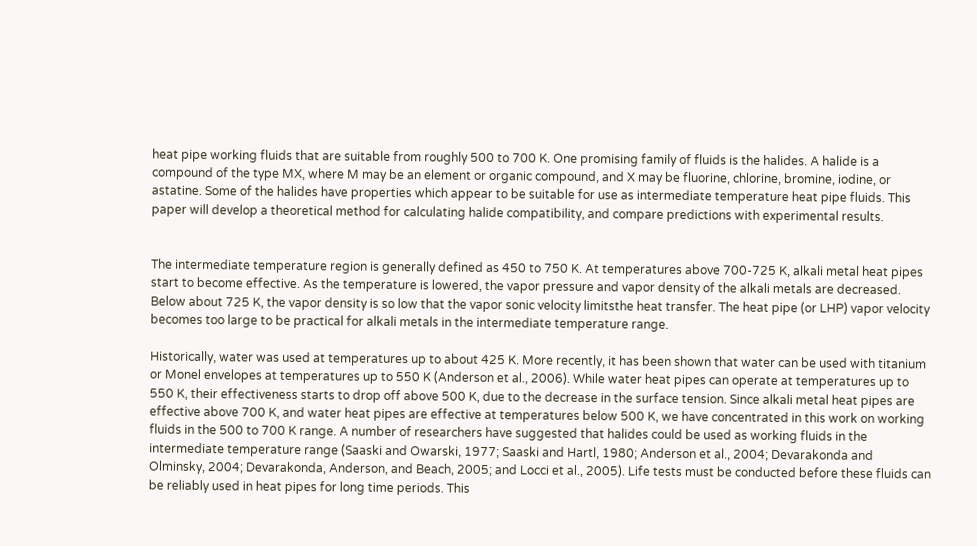heat pipe working fluids that are suitable from roughly 500 to 700 K. One promising family of fluids is the halides. A halide is a compound of the type MX, where M may be an element or organic compound, and X may be fluorine, chlorine, bromine, iodine, or astatine. Some of the halides have properties which appear to be suitable for use as intermediate temperature heat pipe fluids. This paper will develop a theoretical method for calculating halide compatibility, and compare predictions with experimental results.


The intermediate temperature region is generally defined as 450 to 750 K. At temperatures above 700-725 K, alkali metal heat pipes start to become effective. As the temperature is lowered, the vapor pressure and vapor density of the alkali metals are decreased. Below about 725 K, the vapor density is so low that the vapor sonic velocity limitsthe heat transfer. The heat pipe (or LHP) vapor velocity becomes too large to be practical for alkali metals in the intermediate temperature range.

Historically, water was used at temperatures up to about 425 K. More recently, it has been shown that water can be used with titanium or Monel envelopes at temperatures up to 550 K (Anderson et al., 2006). While water heat pipes can operate at temperatures up to 550 K, their effectiveness starts to drop off above 500 K, due to the decrease in the surface tension. Since alkali metal heat pipes are effective above 700 K, and water heat pipes are effective at temperatures below 500 K, we have concentrated in this work on working fluids in the 500 to 700 K range. A number of researchers have suggested that halides could be used as working fluids in the intermediate temperature range (Saaski and Owarski, 1977; Saaski and Hartl, 1980; Anderson et al., 2004; Devarakonda and Olminsky, 2004; Devarakonda, Anderson, and Beach, 2005; and Locci et al., 2005). Life tests must be conducted before these fluids can be reliably used in heat pipes for long time periods. This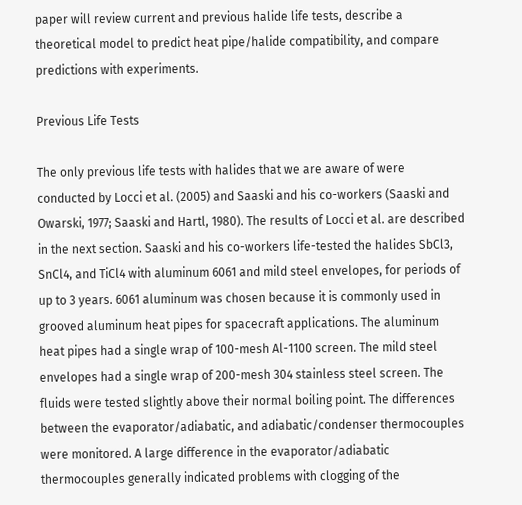paper will review current and previous halide life tests, describe a theoretical model to predict heat pipe/halide compatibility, and compare predictions with experiments.

Previous Life Tests

The only previous life tests with halides that we are aware of were conducted by Locci et al. (2005) and Saaski and his co-workers (Saaski and Owarski, 1977; Saaski and Hartl, 1980). The results of Locci et al. are described in the next section. Saaski and his co-workers life-tested the halides SbCl3, SnCl4, and TiCl4 with aluminum 6061 and mild steel envelopes, for periods of up to 3 years. 6061 aluminum was chosen because it is commonly used in grooved aluminum heat pipes for spacecraft applications. The aluminum heat pipes had a single wrap of 100-mesh Al-1100 screen. The mild steel envelopes had a single wrap of 200-mesh 304 stainless steel screen. The fluids were tested slightly above their normal boiling point. The differences between the evaporator/adiabatic, and adiabatic/condenser thermocouples were monitored. A large difference in the evaporator/adiabatic thermocouples generally indicated problems with clogging of the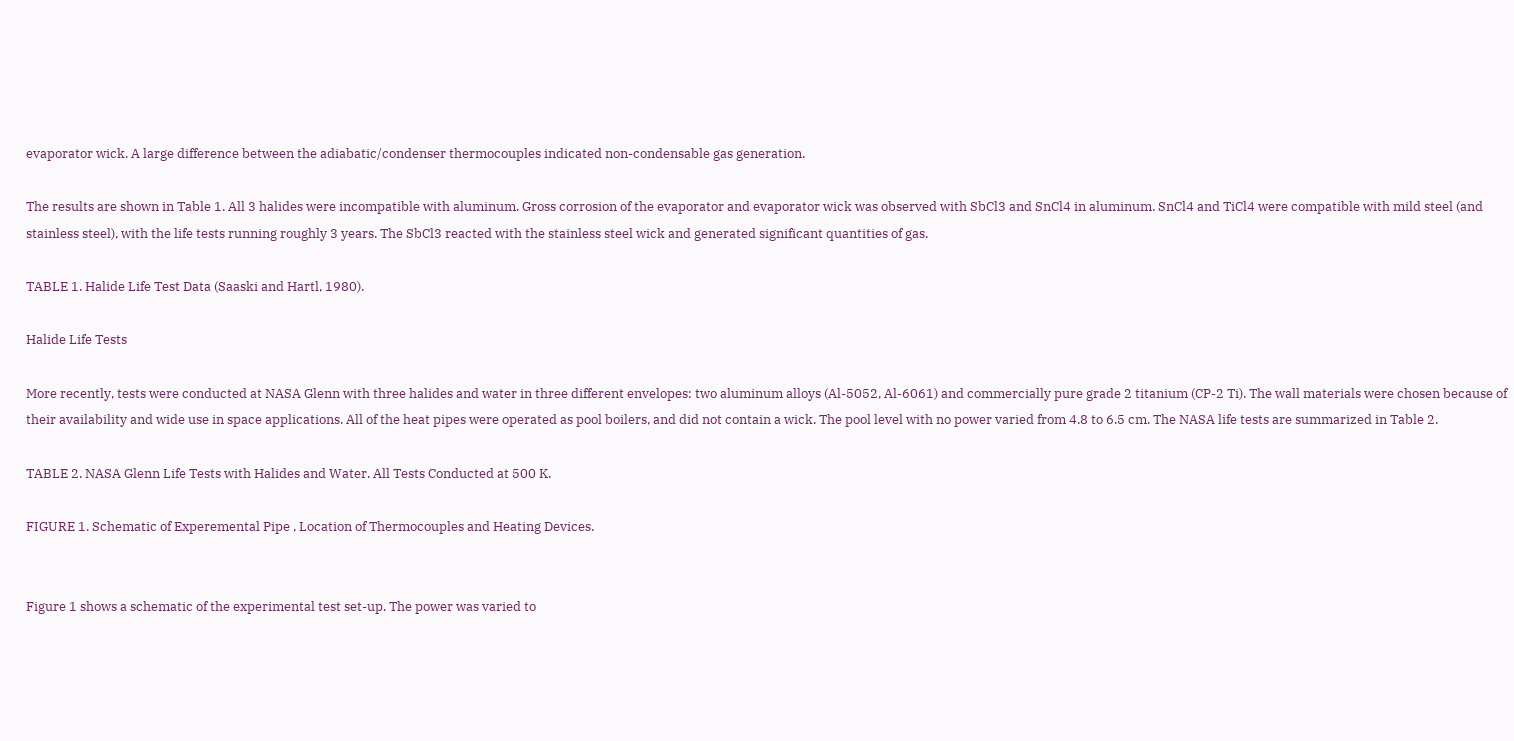evaporator wick. A large difference between the adiabatic/condenser thermocouples indicated non-condensable gas generation.

The results are shown in Table 1. All 3 halides were incompatible with aluminum. Gross corrosion of the evaporator and evaporator wick was observed with SbCl3 and SnCl4 in aluminum. SnCl4 and TiCl4 were compatible with mild steel (and stainless steel), with the life tests running roughly 3 years. The SbCl3 reacted with the stainless steel wick and generated significant quantities of gas.

TABLE 1. Halide Life Test Data (Saaski and Hartl, 1980).

Halide Life Tests

More recently, tests were conducted at NASA Glenn with three halides and water in three different envelopes: two aluminum alloys (Al-5052, Al-6061) and commercially pure grade 2 titanium (CP-2 Ti). The wall materials were chosen because of their availability and wide use in space applications. All of the heat pipes were operated as pool boilers, and did not contain a wick. The pool level with no power varied from 4.8 to 6.5 cm. The NASA life tests are summarized in Table 2.

TABLE 2. NASA Glenn Life Tests with Halides and Water. All Tests Conducted at 500 K.

FIGURE 1. Schematic of Experemental Pipe , Location of Thermocouples and Heating Devices.


Figure 1 shows a schematic of the experimental test set-up. The power was varied to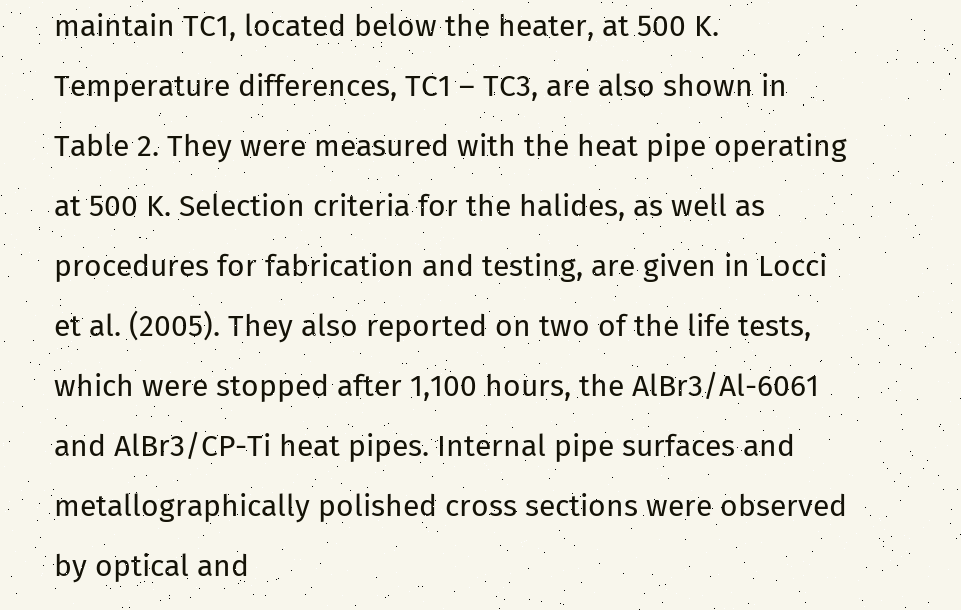maintain TC1, located below the heater, at 500 K. Temperature differences, TC1 – TC3, are also shown in Table 2. They were measured with the heat pipe operating at 500 K. Selection criteria for the halides, as well as procedures for fabrication and testing, are given in Locci et al. (2005). They also reported on two of the life tests, which were stopped after 1,100 hours, the AlBr3/Al-6061 and AlBr3/CP-Ti heat pipes. Internal pipe surfaces and metallographically polished cross sections were observed by optical and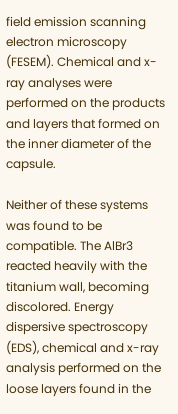field emission scanning electron microscopy (FESEM). Chemical and x-ray analyses were performed on the products and layers that formed on the inner diameter of the capsule.

Neither of these systems was found to be compatible. The AlBr3 reacted heavily with the titanium wall, becoming discolored. Energy dispersive spectroscopy (EDS), chemical and x-ray analysis performed on the loose layers found in the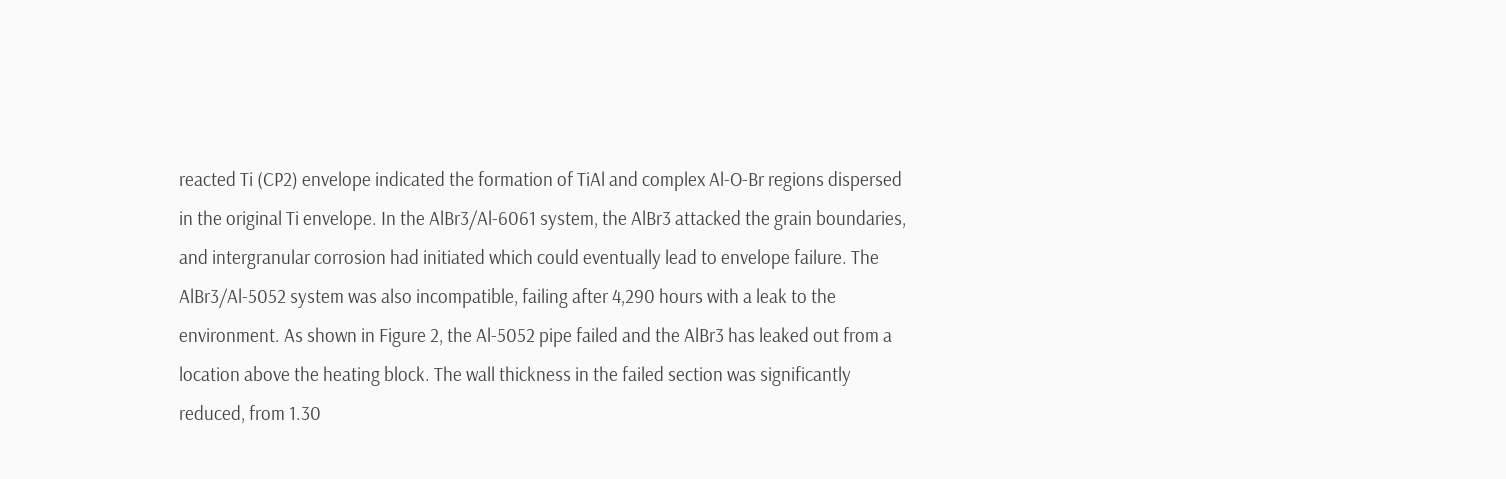reacted Ti (CP2) envelope indicated the formation of TiAl and complex Al-O-Br regions dispersed in the original Ti envelope. In the AlBr3/Al-6061 system, the AlBr3 attacked the grain boundaries, and intergranular corrosion had initiated which could eventually lead to envelope failure. The AlBr3/Al-5052 system was also incompatible, failing after 4,290 hours with a leak to the environment. As shown in Figure 2, the Al-5052 pipe failed and the AlBr3 has leaked out from a location above the heating block. The wall thickness in the failed section was significantly reduced, from 1.30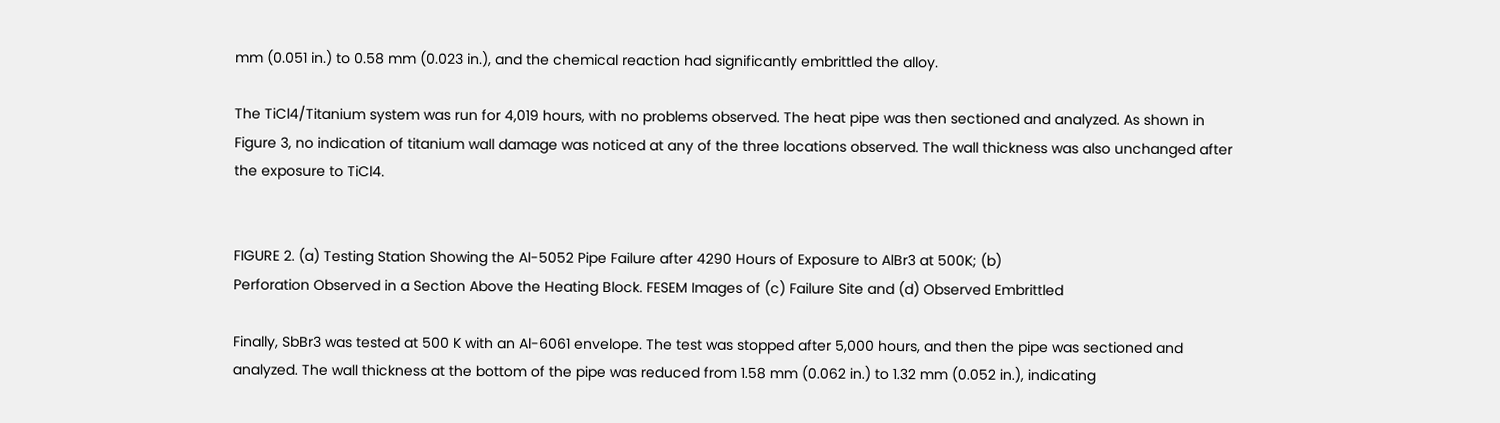mm (0.051 in.) to 0.58 mm (0.023 in.), and the chemical reaction had significantly embrittled the alloy.

The TiCl4/Titanium system was run for 4,019 hours, with no problems observed. The heat pipe was then sectioned and analyzed. As shown in Figure 3, no indication of titanium wall damage was noticed at any of the three locations observed. The wall thickness was also unchanged after the exposure to TiCl4.


FIGURE 2. (a) Testing Station Showing the Al-5052 Pipe Failure after 4290 Hours of Exposure to AlBr3 at 500K; (b)
Perforation Observed in a Section Above the Heating Block. FESEM Images of (c) Failure Site and (d) Observed Embrittled

Finally, SbBr3 was tested at 500 K with an Al-6061 envelope. The test was stopped after 5,000 hours, and then the pipe was sectioned and analyzed. The wall thickness at the bottom of the pipe was reduced from 1.58 mm (0.062 in.) to 1.32 mm (0.052 in.), indicating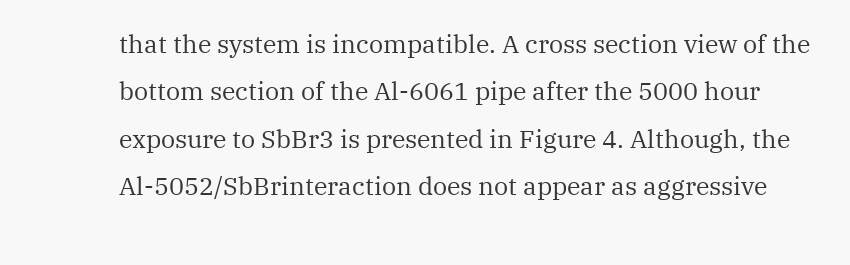that the system is incompatible. A cross section view of the bottom section of the Al-6061 pipe after the 5000 hour exposure to SbBr3 is presented in Figure 4. Although, the Al-5052/SbBrinteraction does not appear as aggressive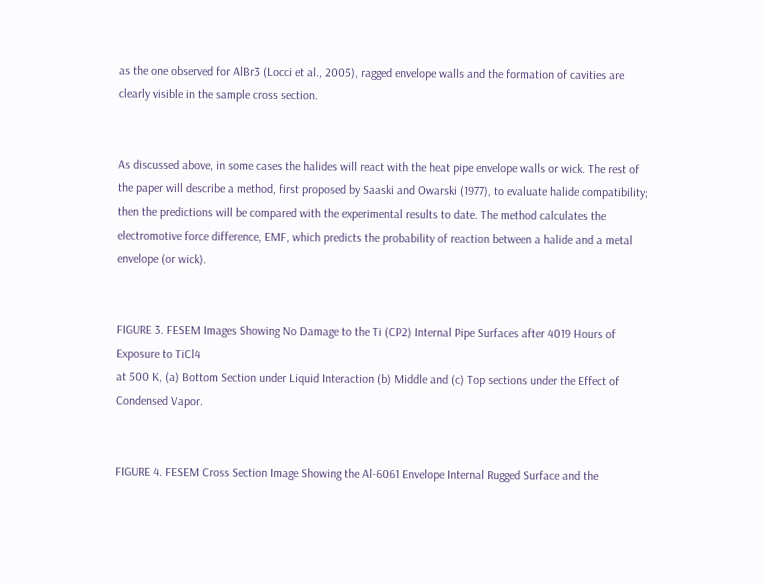as the one observed for AlBr3 (Locci et al., 2005), ragged envelope walls and the formation of cavities are clearly visible in the sample cross section.


As discussed above, in some cases the halides will react with the heat pipe envelope walls or wick. The rest of the paper will describe a method, first proposed by Saaski and Owarski (1977), to evaluate halide compatibility; then the predictions will be compared with the experimental results to date. The method calculates the electromotive force difference, EMF, which predicts the probability of reaction between a halide and a metal envelope (or wick).


FIGURE 3. FESEM Images Showing No Damage to the Ti (CP2) Internal Pipe Surfaces after 4019 Hours of Exposure to TiCl4
at 500 K, (a) Bottom Section under Liquid Interaction (b) Middle and (c) Top sections under the Effect of Condensed Vapor.


FIGURE 4. FESEM Cross Section Image Showing the Al-6061 Envelope Internal Rugged Surface and the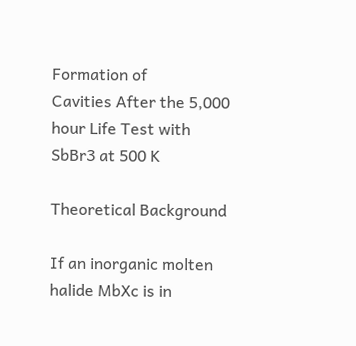Formation of
Cavities After the 5,000 hour Life Test with SbBr3 at 500 K

Theoretical Background

If an inorganic molten halide MbXc is in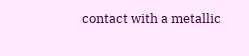contact with a metallic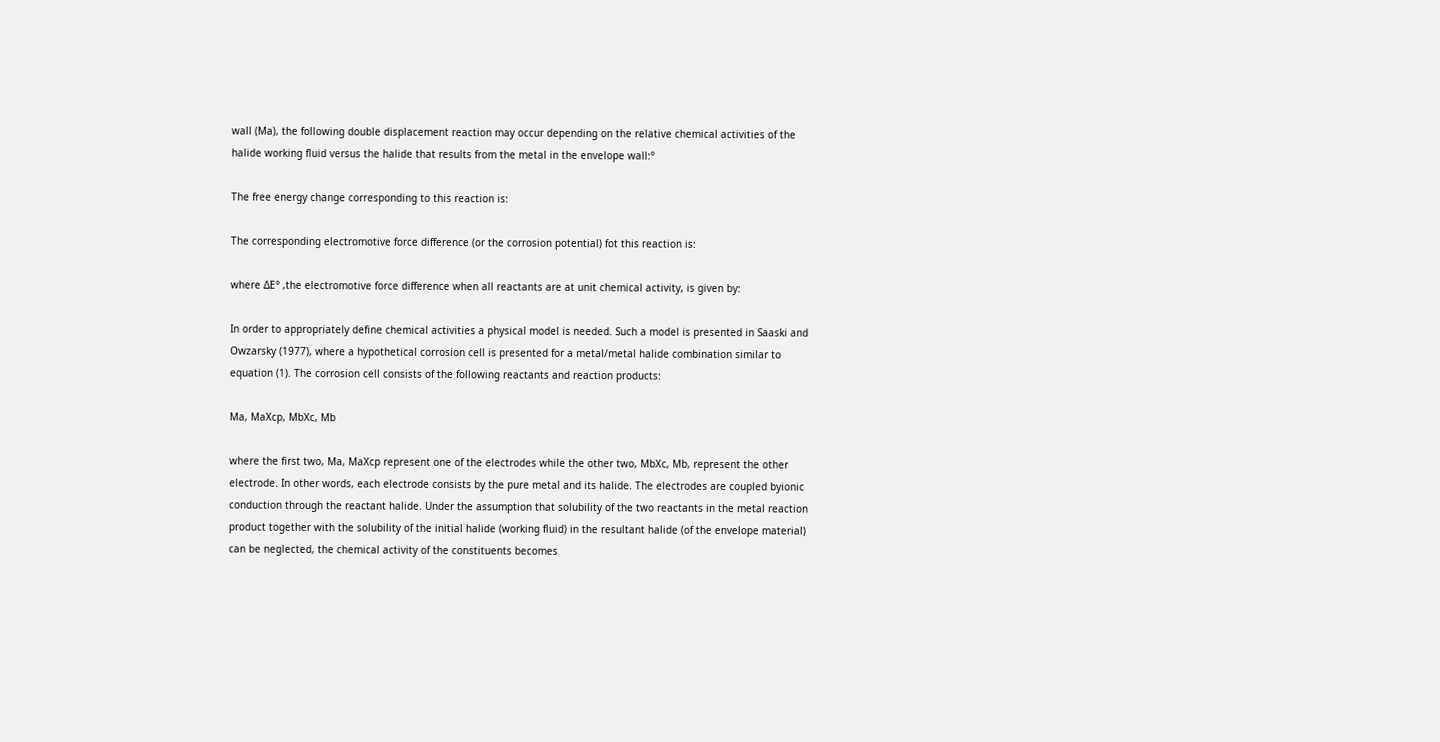wall (Ma), the following double displacement reaction may occur depending on the relative chemical activities of the halide working fluid versus the halide that results from the metal in the envelope wall:°

The free energy change corresponding to this reaction is:

The corresponding electromotive force difference (or the corrosion potential) fot this reaction is:

where ΔΕ° ,the electromotive force difference when all reactants are at unit chemical activity, is given by:

In order to appropriately define chemical activities a physical model is needed. Such a model is presented in Saaski and Owzarsky (1977), where a hypothetical corrosion cell is presented for a metal/metal halide combination similar to equation (1). The corrosion cell consists of the following reactants and reaction products:

Ma, MaXcp, MbXc, Mb

where the first two, Ma, MaXcp represent one of the electrodes while the other two, MbXc, Mb, represent the other electrode. In other words, each electrode consists by the pure metal and its halide. The electrodes are coupled byionic conduction through the reactant halide. Under the assumption that solubility of the two reactants in the metal reaction product together with the solubility of the initial halide (working fluid) in the resultant halide (of the envelope material) can be neglected, the chemical activity of the constituents becomes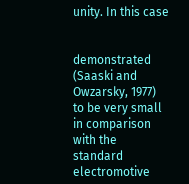unity. In this case


demonstrated (Saaski and Owzarsky, 1977) to be very small in comparison with the standard electromotive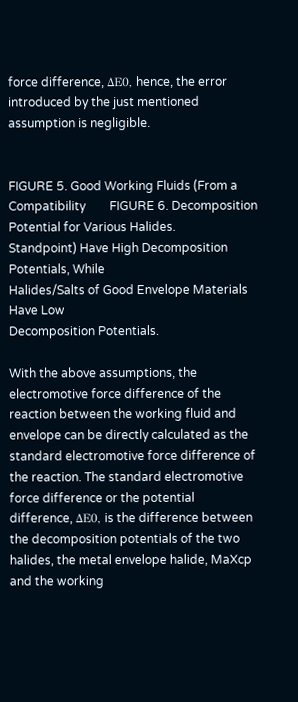force difference, ΔE0, hence, the error introduced by the just mentioned assumption is negligible.


FIGURE 5. Good Working Fluids (From a Compatibility        FIGURE 6. Decomposition Potential for Various Halides.
Standpoint) Have High Decomposition Potentials, While
Halides/Salts of Good Envelope Materials Have Low
Decomposition Potentials.

With the above assumptions, the electromotive force difference of the reaction between the working fluid and envelope can be directly calculated as the standard electromotive force difference of the reaction. The standard electromotive force difference or the potential difference, ΔE0, is the difference between the decomposition potentials of the two halides, the metal envelope halide, MaXcp and the working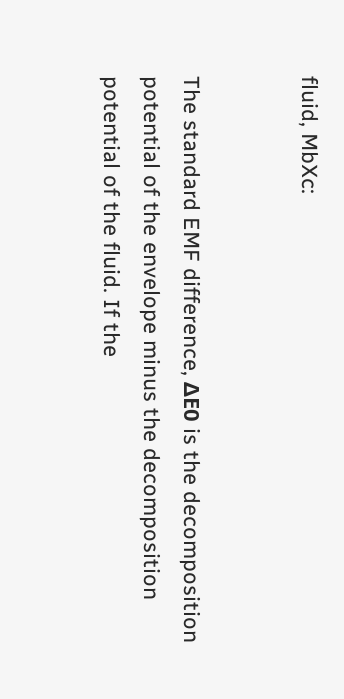fluid, MbXc:


The standard EMF difference, ΔE0 is the decomposition potential of the envelope minus the decomposition potential of the fluid. If the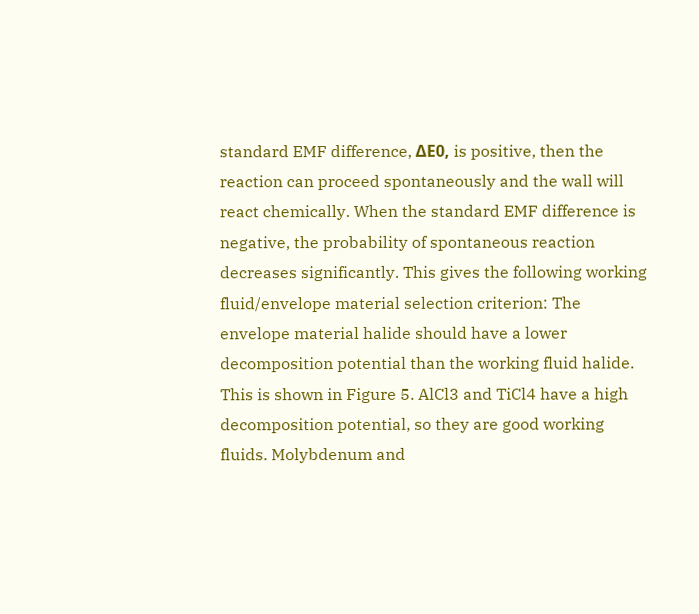standard EMF difference, ΔE0, is positive, then the reaction can proceed spontaneously and the wall will react chemically. When the standard EMF difference is negative, the probability of spontaneous reaction decreases significantly. This gives the following working fluid/envelope material selection criterion: The envelope material halide should have a lower decomposition potential than the working fluid halide. This is shown in Figure 5. AlCl3 and TiCl4 have a high decomposition potential, so they are good working fluids. Molybdenum and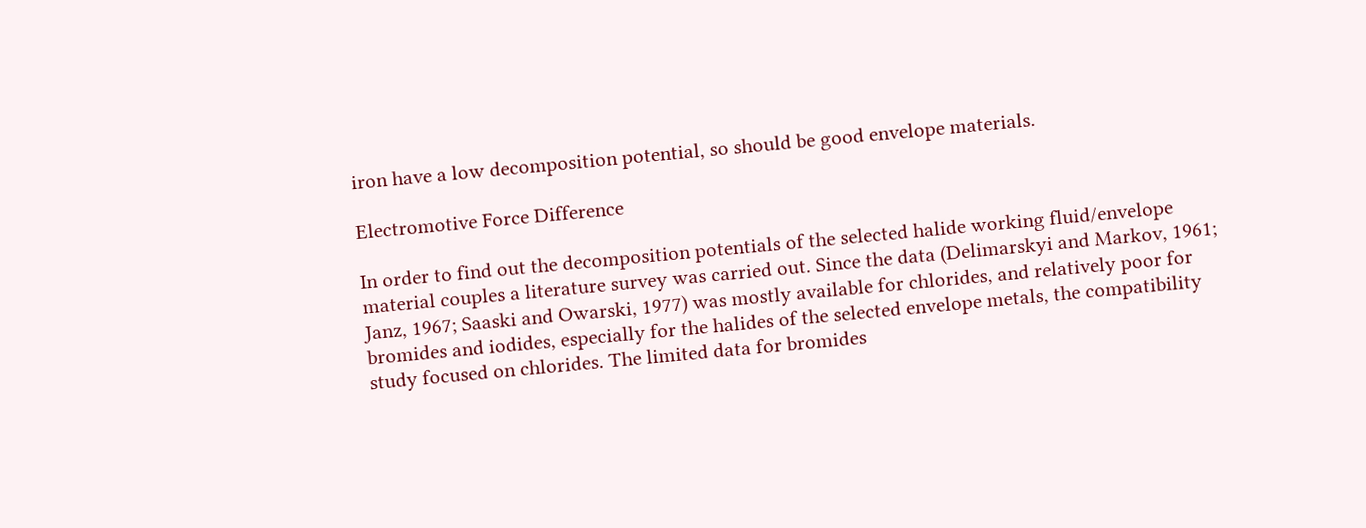iron have a low decomposition potential, so should be good envelope materials.

Electromotive Force Difference

In order to find out the decomposition potentials of the selected halide working fluid/envelope material couples a literature survey was carried out. Since the data (Delimarskyi and Markov, 1961; Janz, 1967; Saaski and Owarski, 1977) was mostly available for chlorides, and relatively poor for bromides and iodides, especially for the halides of the selected envelope metals, the compatibility study focused on chlorides. The limited data for bromides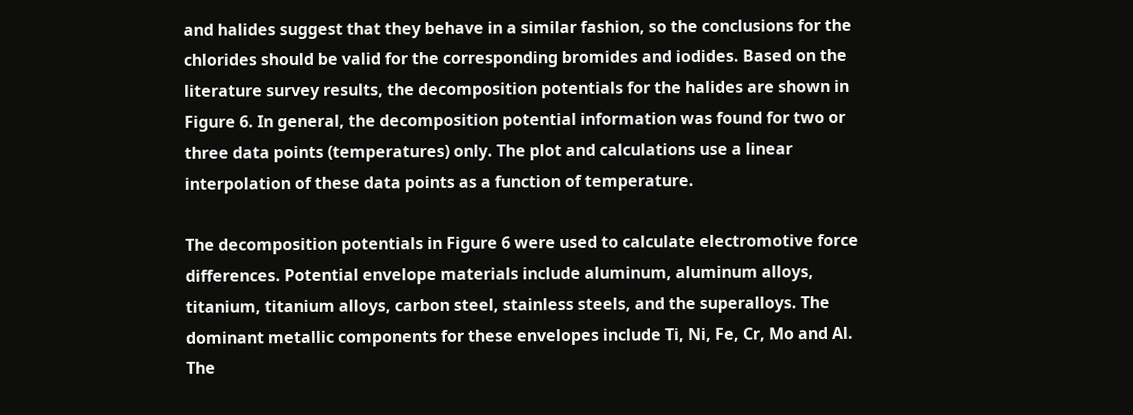and halides suggest that they behave in a similar fashion, so the conclusions for the chlorides should be valid for the corresponding bromides and iodides. Based on the literature survey results, the decomposition potentials for the halides are shown in Figure 6. In general, the decomposition potential information was found for two or three data points (temperatures) only. The plot and calculations use a linear interpolation of these data points as a function of temperature.

The decomposition potentials in Figure 6 were used to calculate electromotive force differences. Potential envelope materials include aluminum, aluminum alloys, titanium, titanium alloys, carbon steel, stainless steels, and the superalloys. The dominant metallic components for these envelopes include Ti, Ni, Fe, Cr, Mo and Al. The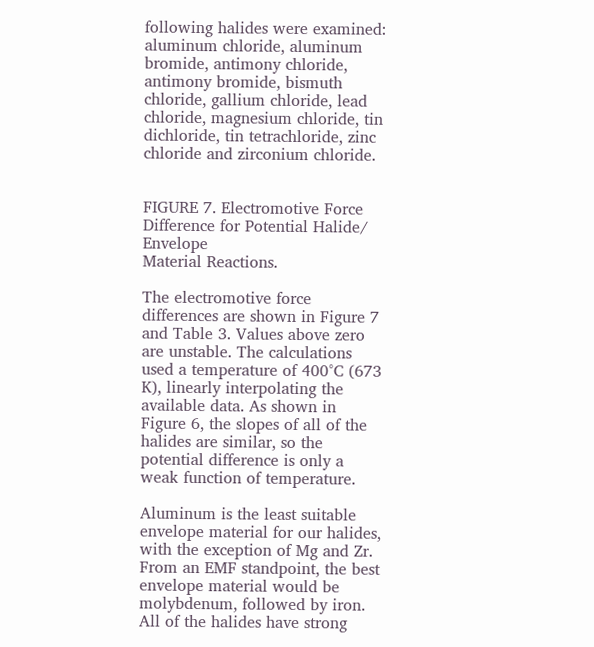following halides were examined: aluminum chloride, aluminum bromide, antimony chloride, antimony bromide, bismuth chloride, gallium chloride, lead chloride, magnesium chloride, tin dichloride, tin tetrachloride, zinc chloride and zirconium chloride.


FIGURE 7. Electromotive Force Difference for Potential Halide/ Envelope
Material Reactions.

The electromotive force differences are shown in Figure 7 and Table 3. Values above zero are unstable. The calculations used a temperature of 400°C (673 K), linearly interpolating the available data. As shown in Figure 6, the slopes of all of the halides are similar, so the potential difference is only a weak function of temperature.

Aluminum is the least suitable envelope material for our halides, with the exception of Mg and Zr. From an EMF standpoint, the best envelope material would be molybdenum, followed by iron. All of the halides have strong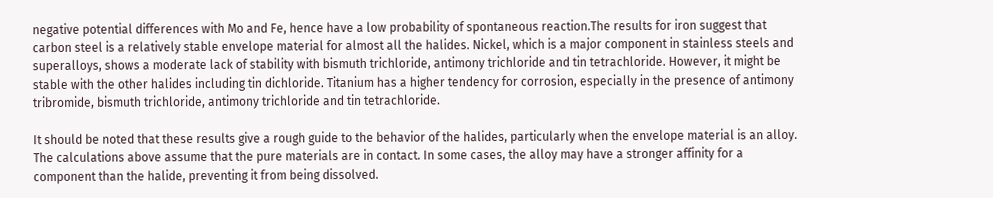negative potential differences with Mo and Fe, hence have a low probability of spontaneous reaction.The results for iron suggest that carbon steel is a relatively stable envelope material for almost all the halides. Nickel, which is a major component in stainless steels and superalloys, shows a moderate lack of stability with bismuth trichloride, antimony trichloride and tin tetrachloride. However, it might be stable with the other halides including tin dichloride. Titanium has a higher tendency for corrosion, especially in the presence of antimony tribromide, bismuth trichloride, antimony trichloride and tin tetrachloride.

It should be noted that these results give a rough guide to the behavior of the halides, particularly when the envelope material is an alloy. The calculations above assume that the pure materials are in contact. In some cases, the alloy may have a stronger affinity for a component than the halide, preventing it from being dissolved.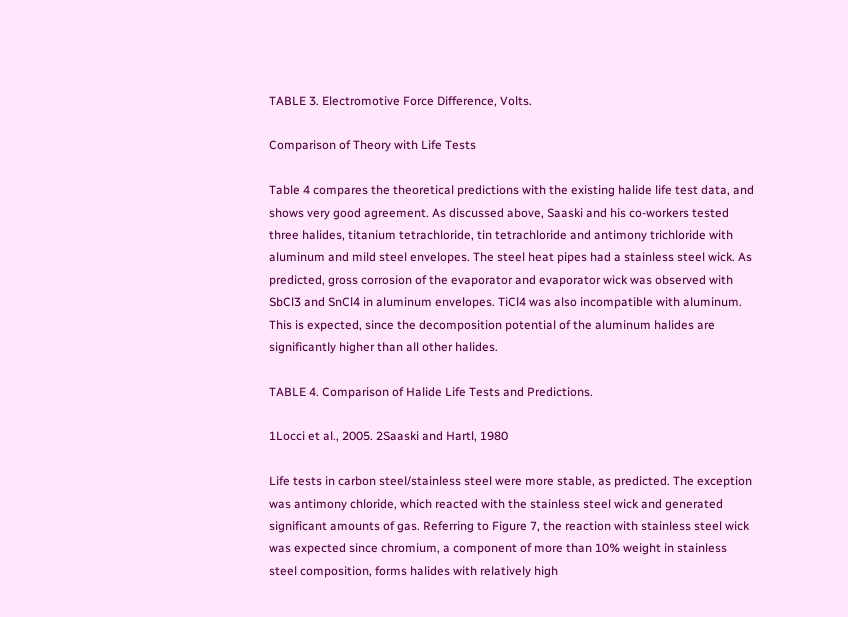TABLE 3. Electromotive Force Difference, Volts.

Comparison of Theory with Life Tests

Table 4 compares the theoretical predictions with the existing halide life test data, and shows very good agreement. As discussed above, Saaski and his co-workers tested three halides, titanium tetrachloride, tin tetrachloride and antimony trichloride with aluminum and mild steel envelopes. The steel heat pipes had a stainless steel wick. As predicted, gross corrosion of the evaporator and evaporator wick was observed with SbCl3 and SnCl4 in aluminum envelopes. TiCl4 was also incompatible with aluminum. This is expected, since the decomposition potential of the aluminum halides are significantly higher than all other halides.

TABLE 4. Comparison of Halide Life Tests and Predictions.

1Locci et al., 2005. 2Saaski and Hartl, 1980

Life tests in carbon steel/stainless steel were more stable, as predicted. The exception was antimony chloride, which reacted with the stainless steel wick and generated significant amounts of gas. Referring to Figure 7, the reaction with stainless steel wick was expected since chromium, a component of more than 10% weight in stainless steel composition, forms halides with relatively high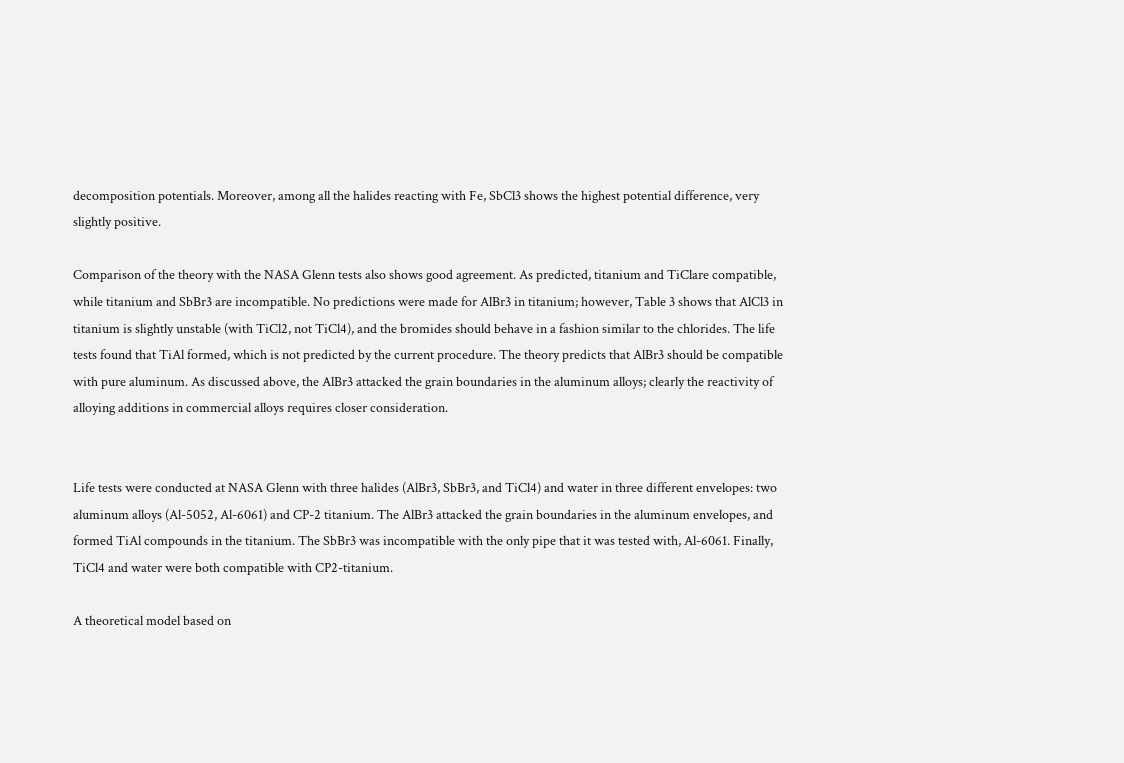decomposition potentials. Moreover, among all the halides reacting with Fe, SbCl3 shows the highest potential difference, very slightly positive.

Comparison of the theory with the NASA Glenn tests also shows good agreement. As predicted, titanium and TiClare compatible, while titanium and SbBr3 are incompatible. No predictions were made for AlBr3 in titanium; however, Table 3 shows that AlCl3 in titanium is slightly unstable (with TiCl2, not TiCl4), and the bromides should behave in a fashion similar to the chlorides. The life tests found that TiAl formed, which is not predicted by the current procedure. The theory predicts that AlBr3 should be compatible with pure aluminum. As discussed above, the AlBr3 attacked the grain boundaries in the aluminum alloys; clearly the reactivity of alloying additions in commercial alloys requires closer consideration.


Life tests were conducted at NASA Glenn with three halides (AlBr3, SbBr3, and TiCl4) and water in three different envelopes: two aluminum alloys (Al-5052, Al-6061) and CP-2 titanium. The AlBr3 attacked the grain boundaries in the aluminum envelopes, and formed TiAl compounds in the titanium. The SbBr3 was incompatible with the only pipe that it was tested with, Al-6061. Finally, TiCl4 and water were both compatible with CP2-titanium.

A theoretical model based on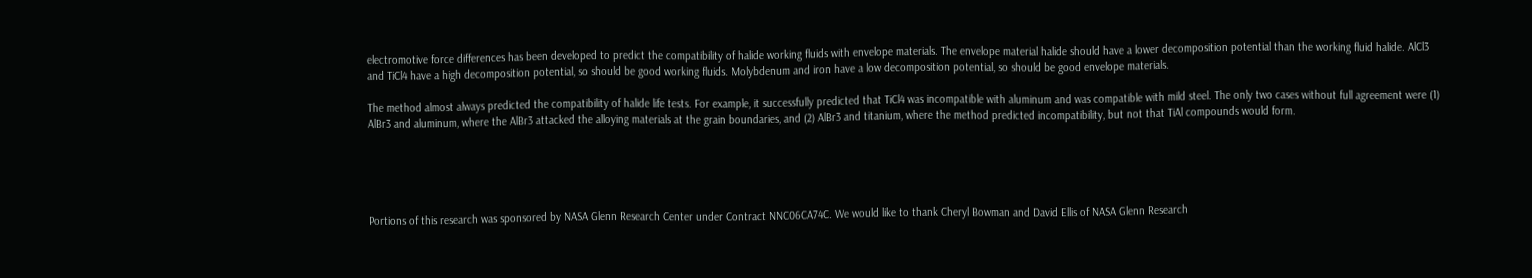electromotive force differences has been developed to predict the compatibility of halide working fluids with envelope materials. The envelope material halide should have a lower decomposition potential than the working fluid halide. AlCl3 and TiCl4 have a high decomposition potential, so should be good working fluids. Molybdenum and iron have a low decomposition potential, so should be good envelope materials.

The method almost always predicted the compatibility of halide life tests. For example, it successfully predicted that TiCl4 was incompatible with aluminum and was compatible with mild steel. The only two cases without full agreement were (1) AlBr3 and aluminum, where the AlBr3 attacked the alloying materials at the grain boundaries, and (2) AlBr3 and titanium, where the method predicted incompatibility, but not that TiAl compounds would form.





Portions of this research was sponsored by NASA Glenn Research Center under Contract NNC06CA74C. We would like to thank Cheryl Bowman and David Ellis of NASA Glenn Research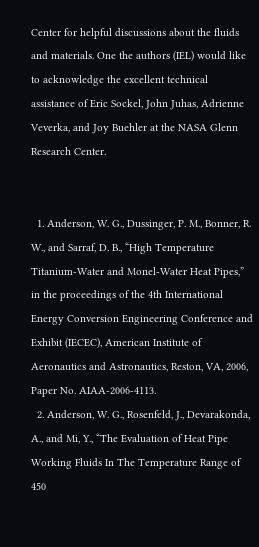Center for helpful discussions about the fluids and materials. One the authors (IEL) would like to acknowledge the excellent technical assistance of Eric Sockel, John Juhas, Adrienne Veverka, and Joy Buehler at the NASA Glenn Research Center.


  1. Anderson, W. G., Dussinger, P. M., Bonner, R. W., and Sarraf, D. B., “High Temperature Titanium-Water and Monel-Water Heat Pipes,” in the proceedings of the 4th International Energy Conversion Engineering Conference and Exhibit (IECEC), American Institute of Aeronautics and Astronautics, Reston, VA, 2006, Paper No. AIAA-2006-4113.
  2. Anderson, W. G., Rosenfeld, J., Devarakonda, A., and Mi, Y., “The Evaluation of Heat Pipe Working Fluids In The Temperature Range of 450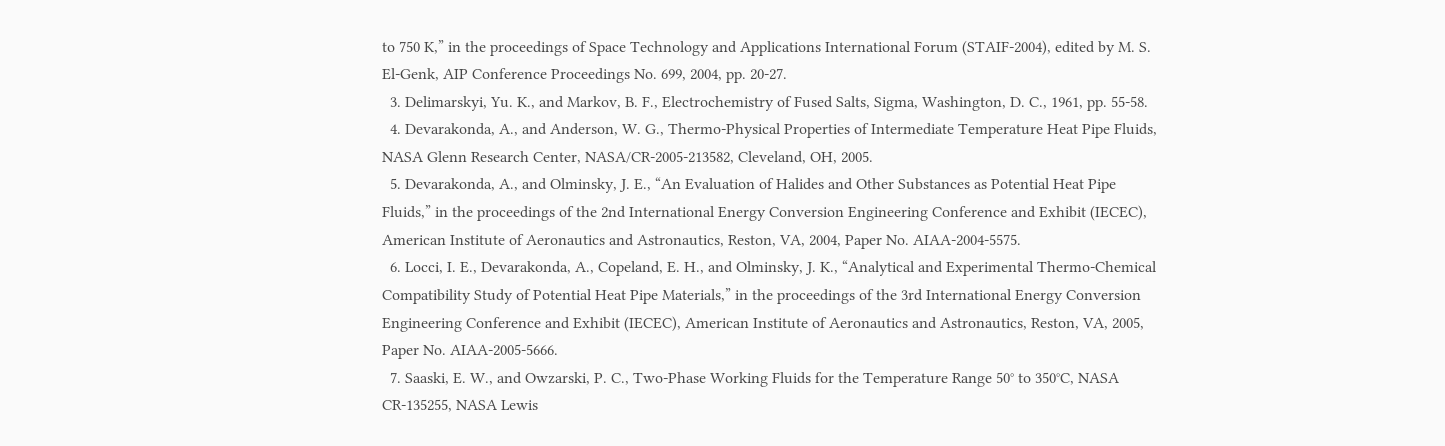to 750 K,” in the proceedings of Space Technology and Applications International Forum (STAIF-2004), edited by M. S. El-Genk, AIP Conference Proceedings No. 699, 2004, pp. 20-27.
  3. Delimarskyi, Yu. K., and Markov, B. F., Electrochemistry of Fused Salts, Sigma, Washington, D. C., 1961, pp. 55-58.
  4. Devarakonda, A., and Anderson, W. G., Thermo-Physical Properties of Intermediate Temperature Heat Pipe Fluids, NASA Glenn Research Center, NASA/CR-2005-213582, Cleveland, OH, 2005.
  5. Devarakonda, A., and Olminsky, J. E., “An Evaluation of Halides and Other Substances as Potential Heat Pipe Fluids,” in the proceedings of the 2nd International Energy Conversion Engineering Conference and Exhibit (IECEC), American Institute of Aeronautics and Astronautics, Reston, VA, 2004, Paper No. AIAA-2004-5575.
  6. Locci, I. E., Devarakonda, A., Copeland, E. H., and Olminsky, J. K., “Analytical and Experimental Thermo-Chemical Compatibility Study of Potential Heat Pipe Materials,” in the proceedings of the 3rd International Energy Conversion Engineering Conference and Exhibit (IECEC), American Institute of Aeronautics and Astronautics, Reston, VA, 2005, Paper No. AIAA-2005-5666.
  7. Saaski, E. W., and Owzarski, P. C., Two-Phase Working Fluids for the Temperature Range 50° to 350°C, NASA CR-135255, NASA Lewis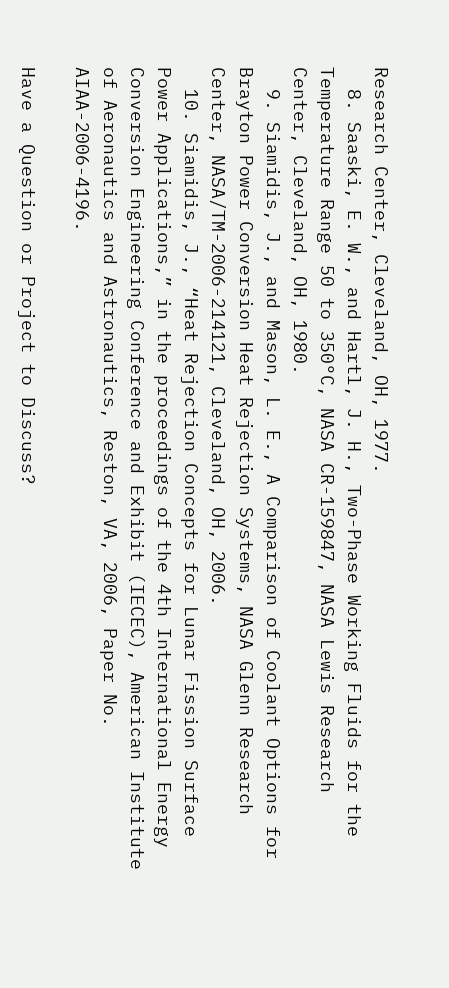Research Center, Cleveland, OH, 1977.
  8. Saaski, E. W., and Hartl, J. H., Two-Phase Working Fluids for the Temperature Range 50 to 350°C, NASA CR-159847, NASA Lewis Research Center, Cleveland, OH, 1980.
  9. Siamidis, J., and Mason, L. E., A Comparison of Coolant Options for Brayton Power Conversion Heat Rejection Systems, NASA Glenn Research Center, NASA/TM-2006-214121, Cleveland, OH, 2006.
  10. Siamidis, J., “Heat Rejection Concepts for Lunar Fission Surface Power Applications,” in the proceedings of the 4th International Energy Conversion Engineering Conference and Exhibit (IECEC), American Institute of Aeronautics and Astronautics, Reston, VA, 2006, Paper No. AIAA-2006-4196.

Have a Question or Project to Discuss?